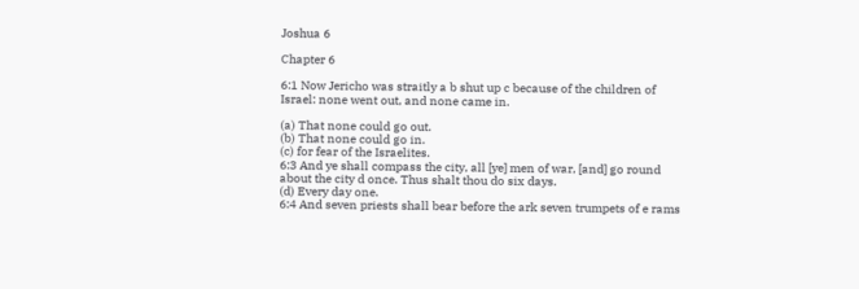Joshua 6

Chapter 6

6:1 Now Jericho was straitly a b shut up c because of the children of Israel: none went out, and none came in.

(a) That none could go out.
(b) That none could go in.
(c) for fear of the Israelites.
6:3 And ye shall compass the city, all [ye] men of war, [and] go round about the city d once. Thus shalt thou do six days.
(d) Every day one.
6:4 And seven priests shall bear before the ark seven trumpets of e rams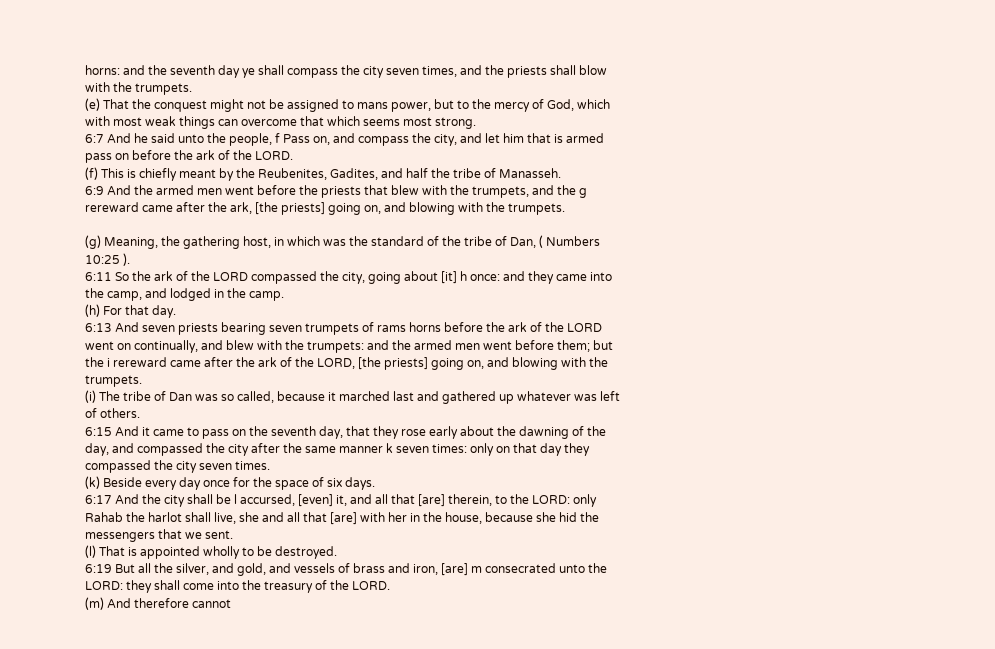horns: and the seventh day ye shall compass the city seven times, and the priests shall blow with the trumpets.
(e) That the conquest might not be assigned to mans power, but to the mercy of God, which with most weak things can overcome that which seems most strong.
6:7 And he said unto the people, f Pass on, and compass the city, and let him that is armed pass on before the ark of the LORD.
(f) This is chiefly meant by the Reubenites, Gadites, and half the tribe of Manasseh.
6:9 And the armed men went before the priests that blew with the trumpets, and the g rereward came after the ark, [the priests] going on, and blowing with the trumpets.

(g) Meaning, the gathering host, in which was the standard of the tribe of Dan, ( Numbers 10:25 ).
6:11 So the ark of the LORD compassed the city, going about [it] h once: and they came into the camp, and lodged in the camp.
(h) For that day.
6:13 And seven priests bearing seven trumpets of rams horns before the ark of the LORD went on continually, and blew with the trumpets: and the armed men went before them; but the i rereward came after the ark of the LORD, [the priests] going on, and blowing with the trumpets.
(i) The tribe of Dan was so called, because it marched last and gathered up whatever was left of others.
6:15 And it came to pass on the seventh day, that they rose early about the dawning of the day, and compassed the city after the same manner k seven times: only on that day they compassed the city seven times.
(k) Beside every day once for the space of six days.
6:17 And the city shall be l accursed, [even] it, and all that [are] therein, to the LORD: only Rahab the harlot shall live, she and all that [are] with her in the house, because she hid the messengers that we sent.
(l) That is appointed wholly to be destroyed.
6:19 But all the silver, and gold, and vessels of brass and iron, [are] m consecrated unto the LORD: they shall come into the treasury of the LORD.
(m) And therefore cannot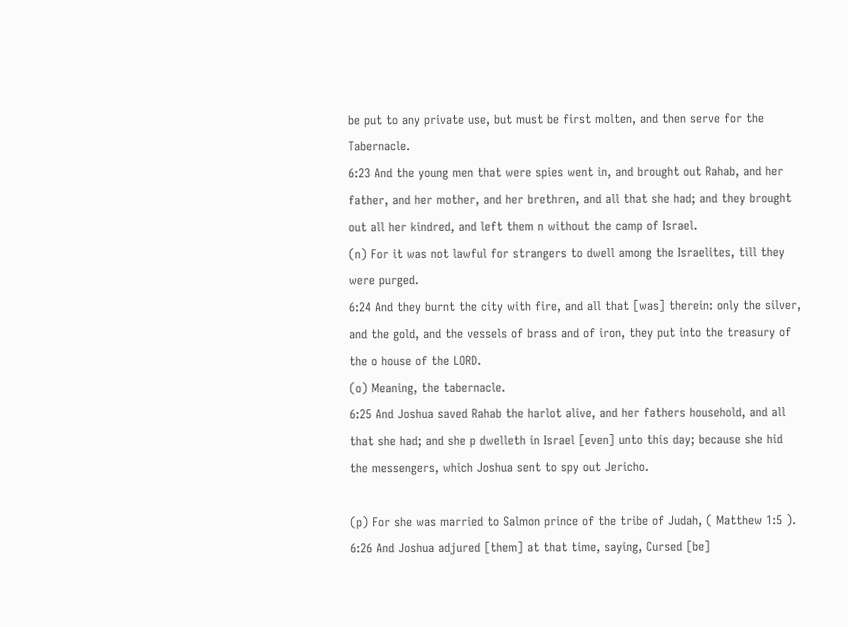be put to any private use, but must be first molten, and then serve for the Tabernacle.
6:23 And the young men that were spies went in, and brought out Rahab, and her father, and her mother, and her brethren, and all that she had; and they brought out all her kindred, and left them n without the camp of Israel.
(n) For it was not lawful for strangers to dwell among the Israelites, till they were purged.
6:24 And they burnt the city with fire, and all that [was] therein: only the silver, and the gold, and the vessels of brass and of iron, they put into the treasury of the o house of the LORD.
(o) Meaning, the tabernacle.
6:25 And Joshua saved Rahab the harlot alive, and her fathers household, and all that she had; and she p dwelleth in Israel [even] unto this day; because she hid the messengers, which Joshua sent to spy out Jericho.

(p) For she was married to Salmon prince of the tribe of Judah, ( Matthew 1:5 ).
6:26 And Joshua adjured [them] at that time, saying, Cursed [be]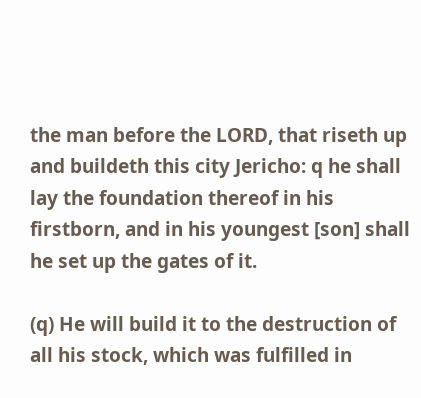the man before the LORD, that riseth up and buildeth this city Jericho: q he shall lay the foundation thereof in his firstborn, and in his youngest [son] shall he set up the gates of it.

(q) He will build it to the destruction of all his stock, which was fulfilled in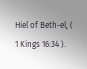Hiel of Beth-el, ( 1 Kings 16:34 ).